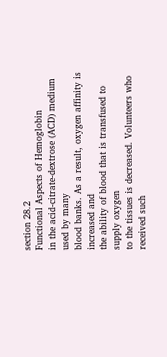section 28.2
Functional Aspects of Hemoglobin
in the acid-citrate-dextrose (ACD) medium used by many
blood banks. As a result, oxygen affinity is increased and
the ability of blood that is transfused to supply oxygen
to the tissues is decreased. Volunteers who received such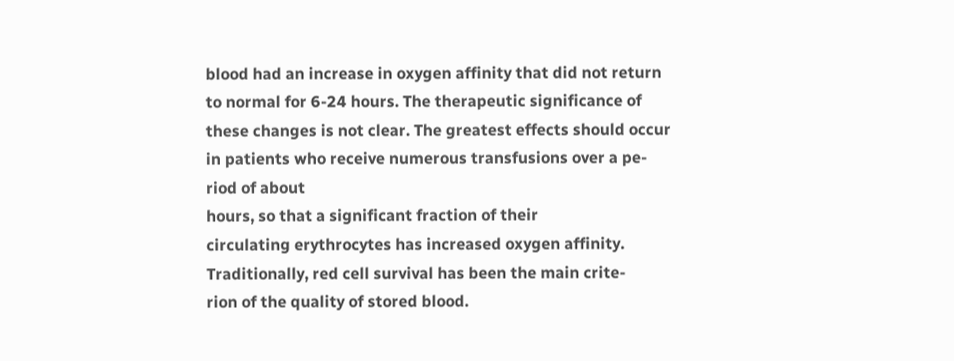blood had an increase in oxygen affinity that did not return
to normal for 6-24 hours. The therapeutic significance of
these changes is not clear. The greatest effects should occur
in patients who receive numerous transfusions over a pe-
riod of about
hours, so that a significant fraction of their
circulating erythrocytes has increased oxygen affinity.
Traditionally, red cell survival has been the main crite-
rion of the quality of stored blood.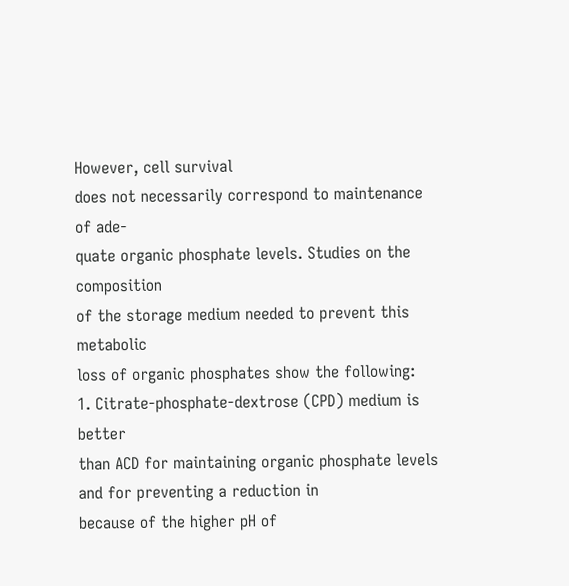However, cell survival
does not necessarily correspond to maintenance of ade-
quate organic phosphate levels. Studies on the composition
of the storage medium needed to prevent this metabolic
loss of organic phosphates show the following:
1. Citrate-phosphate-dextrose (CPD) medium is better
than ACD for maintaining organic phosphate levels
and for preventing a reduction in
because of the higher pH of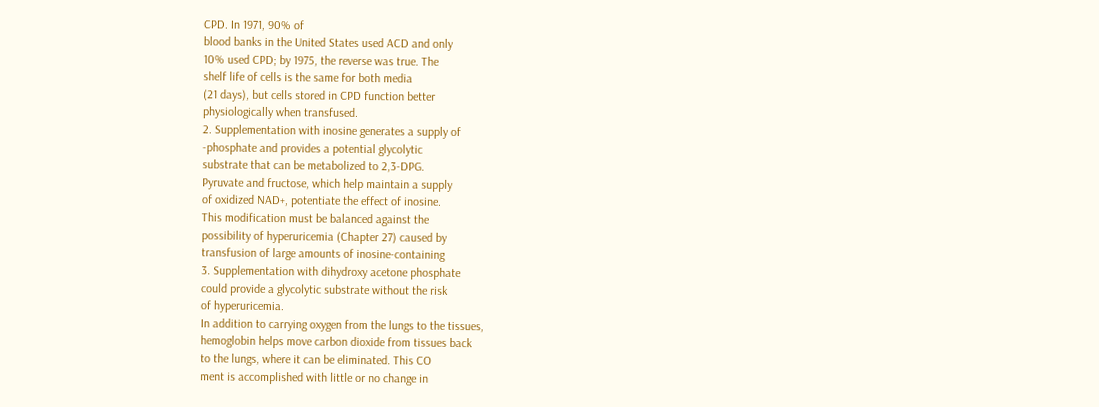CPD. In 1971, 90% of
blood banks in the United States used ACD and only
10% used CPD; by 1975, the reverse was true. The
shelf life of cells is the same for both media
(21 days), but cells stored in CPD function better
physiologically when transfused.
2. Supplementation with inosine generates a supply of
-phosphate and provides a potential glycolytic
substrate that can be metabolized to 2,3-DPG.
Pyruvate and fructose, which help maintain a supply
of oxidized NAD+, potentiate the effect of inosine.
This modification must be balanced against the
possibility of hyperuricemia (Chapter 27) caused by
transfusion of large amounts of inosine-containing
3. Supplementation with dihydroxy acetone phosphate
could provide a glycolytic substrate without the risk
of hyperuricemia.
In addition to carrying oxygen from the lungs to the tissues,
hemoglobin helps move carbon dioxide from tissues back
to the lungs, where it can be eliminated. This CO
ment is accomplished with little or no change in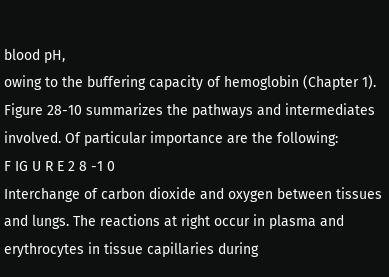blood pH,
owing to the buffering capacity of hemoglobin (Chapter 1).
Figure 28-10 summarizes the pathways and intermediates
involved. Of particular importance are the following:
F IG U R E 2 8 -1 0
Interchange of carbon dioxide and oxygen between tissues and lungs. The reactions at right occur in plasma and
erythrocytes in tissue capillaries during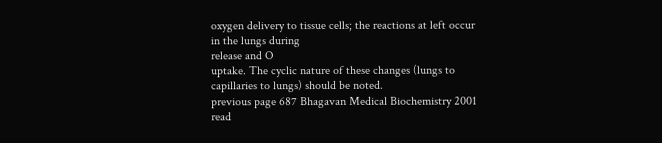oxygen delivery to tissue cells; the reactions at left occur in the lungs during
release and O
uptake. The cyclic nature of these changes (lungs to capillaries to lungs) should be noted.
previous page 687 Bhagavan Medical Biochemistry 2001 read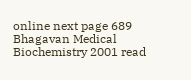online next page 689 Bhagavan Medical Biochemistry 2001 read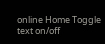online Home Toggle text on/off